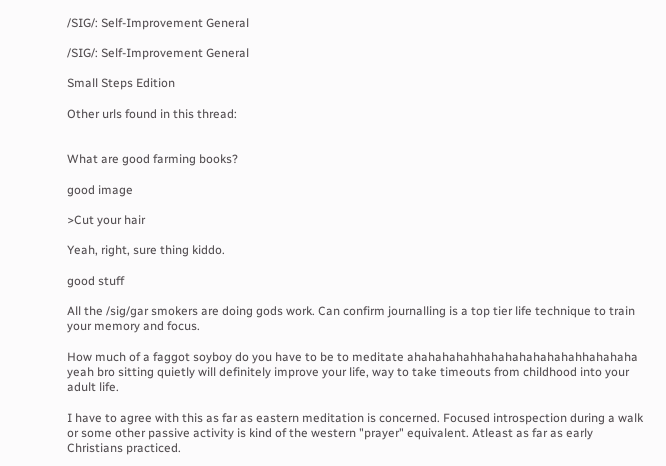/SIG/: Self-Improvement General

/SIG/: Self-Improvement General

Small Steps Edition

Other urls found in this thread:


What are good farming books?

good image

>Cut your hair

Yeah, right, sure thing kiddo.

good stuff

All the /sig/gar smokers are doing gods work. Can confirm journalling is a top tier life technique to train your memory and focus.

How much of a faggot soyboy do you have to be to meditate ahahahahahhahahahahahahahhahahaha yeah bro sitting quietly will definitely improve your life, way to take timeouts from childhood into your adult life.

I have to agree with this as far as eastern meditation is concerned. Focused introspection during a walk or some other passive activity is kind of the western "prayer" equivalent. Atleast as far as early Christians practiced.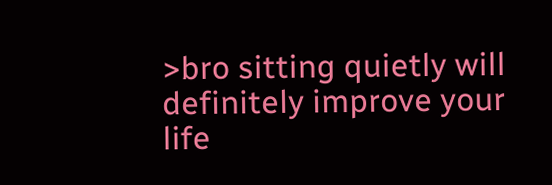>bro sitting quietly will definitely improve your life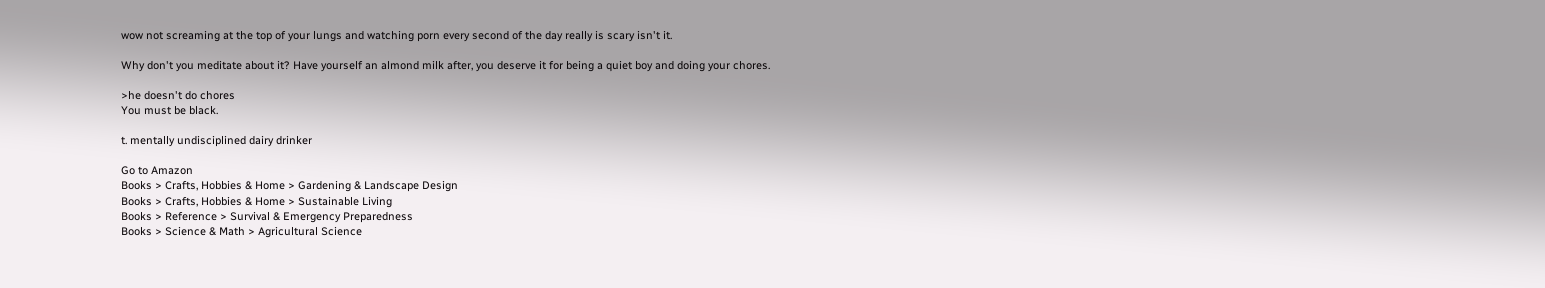wow not screaming at the top of your lungs and watching porn every second of the day really is scary isn't it.

Why don't you meditate about it? Have yourself an almond milk after, you deserve it for being a quiet boy and doing your chores.

>he doesn't do chores
You must be black.

t. mentally undisciplined dairy drinker

Go to Amazon
Books > Crafts, Hobbies & Home > Gardening & Landscape Design
Books > Crafts, Hobbies & Home > Sustainable Living
Books > Reference > Survival & Emergency Preparedness
Books > Science & Math > Agricultural Science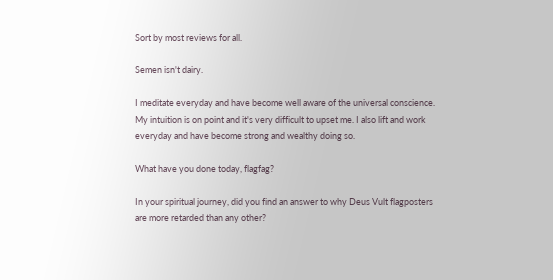Sort by most reviews for all.

Semen isn't dairy.

I meditate everyday and have become well aware of the universal conscience. My intuition is on point and it's very difficult to upset me. I also lift and work everyday and have become strong and wealthy doing so.

What have you done today, flagfag?

In your spiritual journey, did you find an answer to why Deus Vult flagposters are more retarded than any other?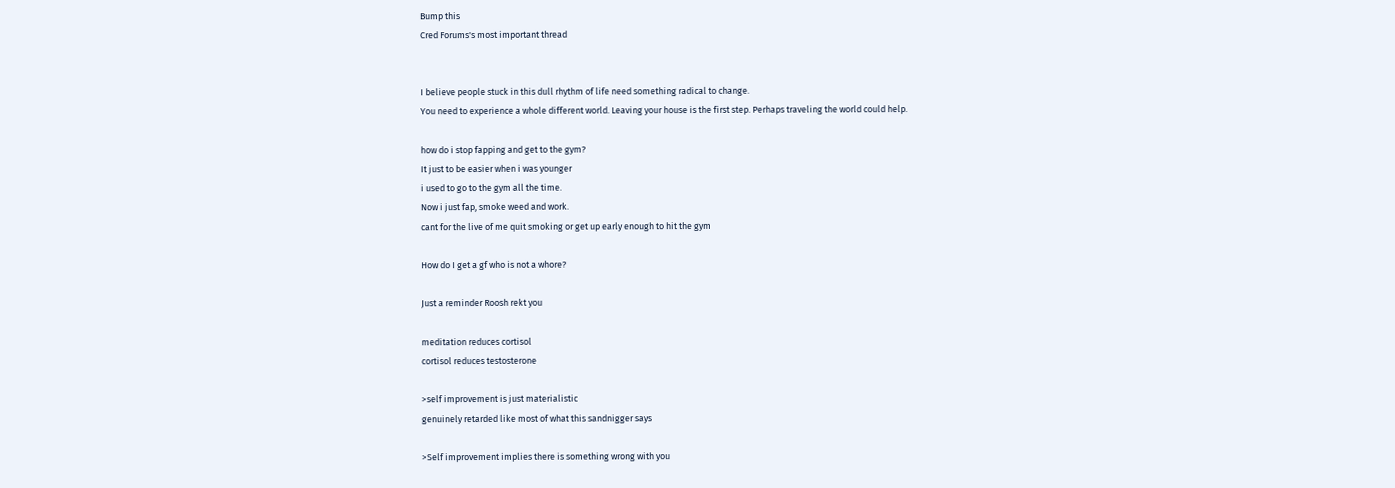Bump this
Cred Forums's most important thread


I believe people stuck in this dull rhythm of life need something radical to change.
You need to experience a whole different world. Leaving your house is the first step. Perhaps traveling the world could help.

how do i stop fapping and get to the gym?
It just to be easier when i was younger
i used to go to the gym all the time.
Now i just fap, smoke weed and work.
cant for the live of me quit smoking or get up early enough to hit the gym

How do I get a gf who is not a whore?

Just a reminder Roosh rekt you

meditation reduces cortisol
cortisol reduces testosterone

>self improvement is just materialistic
genuinely retarded like most of what this sandnigger says

>Self improvement implies there is something wrong with you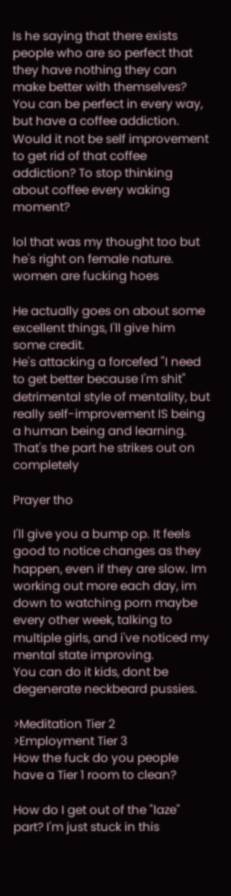Is he saying that there exists people who are so perfect that they have nothing they can make better with themselves?
You can be perfect in every way, but have a coffee addiction. Would it not be self improvement to get rid of that coffee addiction? To stop thinking about coffee every waking moment?

lol that was my thought too but he's right on female nature. women are fucking hoes

He actually goes on about some excellent things, I'll give him some credit.
He's attacking a forcefed "I need to get better because I'm shit" detrimental style of mentality, but really self-improvement IS being a human being and learning. That's the part he strikes out on completely

Prayer tho

I'll give you a bump op. It feels good to notice changes as they happen, even if they are slow. Im working out more each day, im down to watching porn maybe every other week, talking to multiple girls, and i've noticed my mental state improving.
You can do it kids, dont be degenerate neckbeard pussies.

>Meditation Tier 2
>Employment Tier 3
How the fuck do you people have a Tier 1 room to clean?

How do I get out of the "laze" part? I'm just stuck in this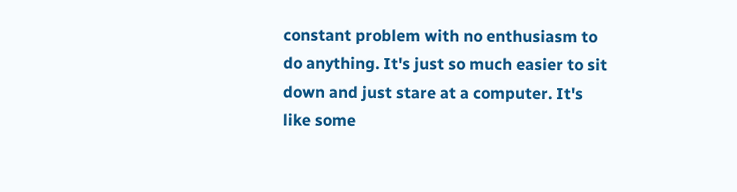constant problem with no enthusiasm to do anything. It's just so much easier to sit down and just stare at a computer. It's like some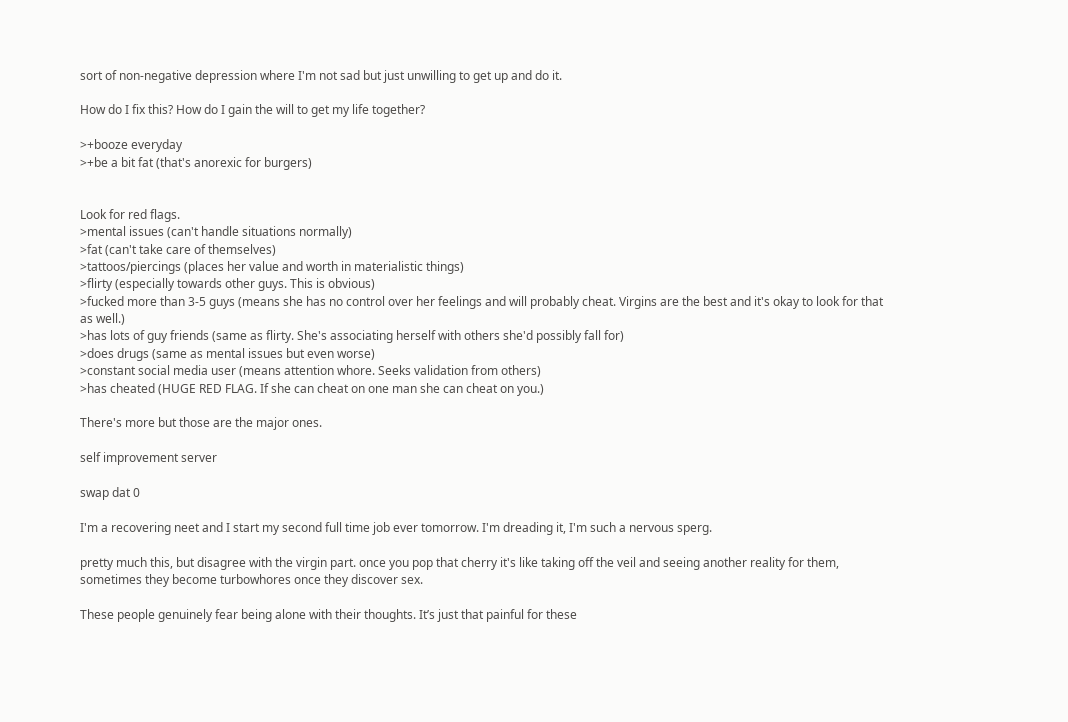sort of non-negative depression where I'm not sad but just unwilling to get up and do it.

How do I fix this? How do I gain the will to get my life together?

>+booze everyday
>+be a bit fat (that's anorexic for burgers)


Look for red flags.
>mental issues (can't handle situations normally)
>fat (can't take care of themselves)
>tattoos/piercings (places her value and worth in materialistic things)
>flirty (especially towards other guys. This is obvious)
>fucked more than 3-5 guys (means she has no control over her feelings and will probably cheat. Virgins are the best and it's okay to look for that as well.)
>has lots of guy friends (same as flirty. She's associating herself with others she'd possibly fall for)
>does drugs (same as mental issues but even worse)
>constant social media user (means attention whore. Seeks validation from others)
>has cheated (HUGE RED FLAG. If she can cheat on one man she can cheat on you.)

There's more but those are the major ones.

self improvement server

swap dat 0

I'm a recovering neet and I start my second full time job ever tomorrow. I'm dreading it, I'm such a nervous sperg.

pretty much this, but disagree with the virgin part. once you pop that cherry it's like taking off the veil and seeing another reality for them, sometimes they become turbowhores once they discover sex.

These people genuinely fear being alone with their thoughts. It’s just that painful for these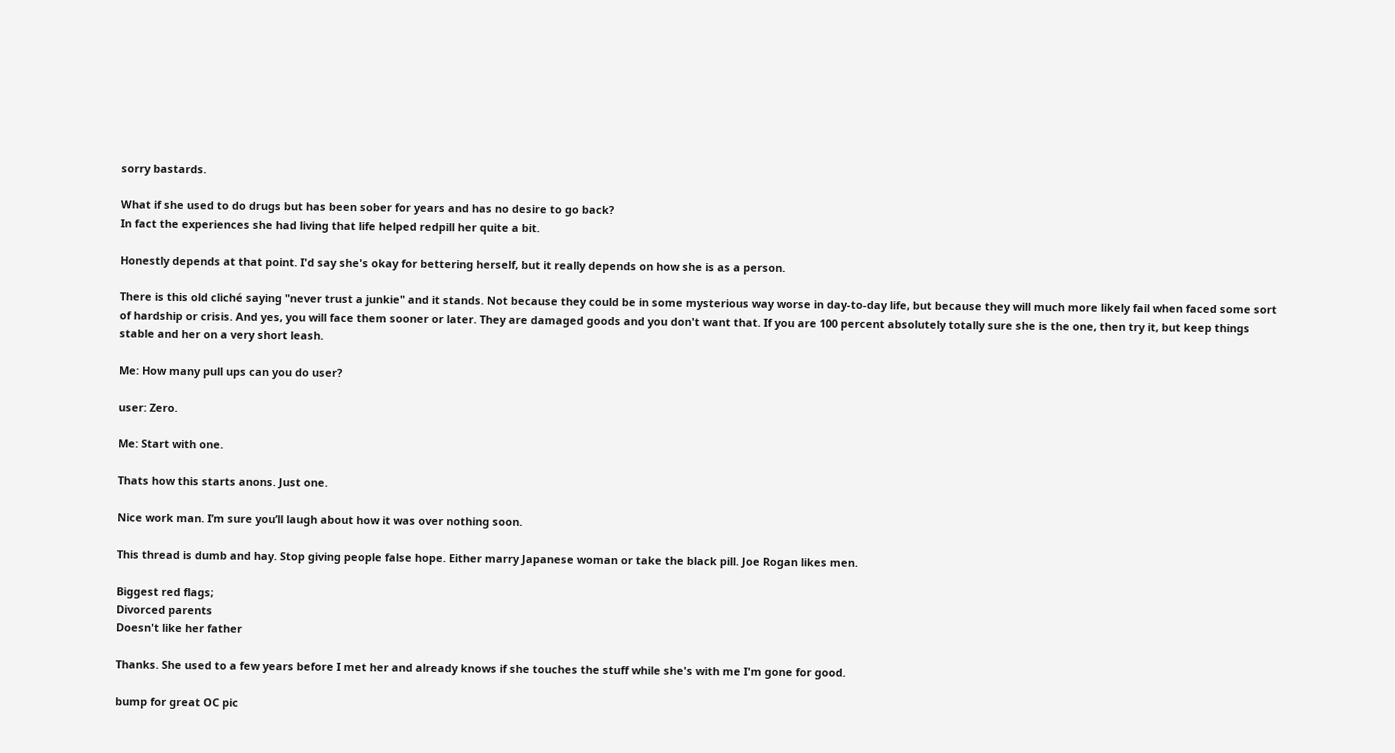sorry bastards.

What if she used to do drugs but has been sober for years and has no desire to go back?
In fact the experiences she had living that life helped redpill her quite a bit.

Honestly depends at that point. I'd say she's okay for bettering herself, but it really depends on how she is as a person.

There is this old cliché saying "never trust a junkie" and it stands. Not because they could be in some mysterious way worse in day-to-day life, but because they will much more likely fail when faced some sort of hardship or crisis. And yes, you will face them sooner or later. They are damaged goods and you don't want that. If you are 100 percent absolutely totally sure she is the one, then try it, but keep things stable and her on a very short leash.

Me: How many pull ups can you do user?

user: Zero.

Me: Start with one.

Thats how this starts anons. Just one.

Nice work man. I’m sure you’ll laugh about how it was over nothing soon.

This thread is dumb and hay. Stop giving people false hope. Either marry Japanese woman or take the black pill. Joe Rogan likes men.

Biggest red flags;
Divorced parents
Doesn't like her father

Thanks. She used to a few years before I met her and already knows if she touches the stuff while she's with me I'm gone for good.

bump for great OC pic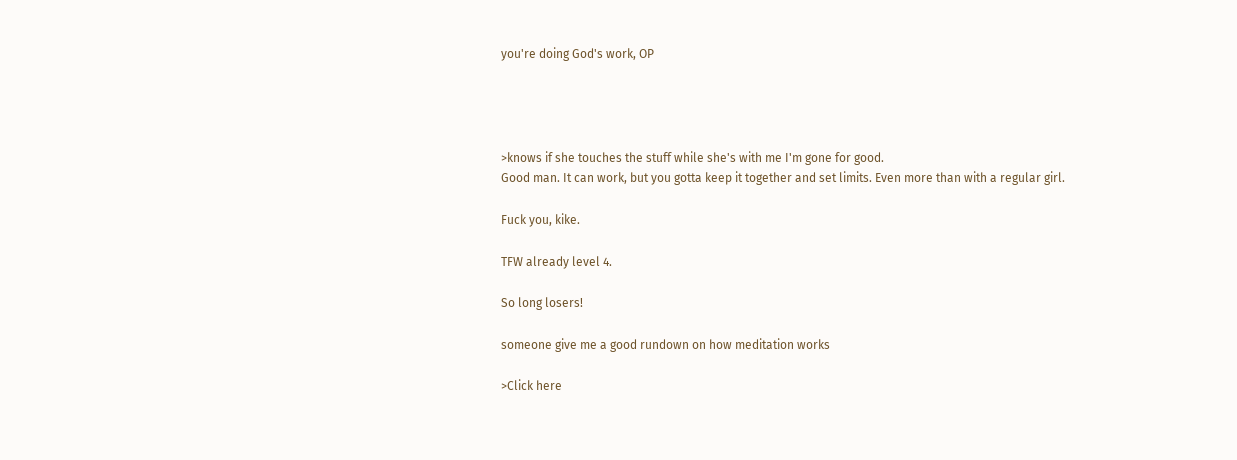you're doing God's work, OP




>knows if she touches the stuff while she's with me I'm gone for good.
Good man. It can work, but you gotta keep it together and set limits. Even more than with a regular girl.

Fuck you, kike.

TFW already level 4.

So long losers!

someone give me a good rundown on how meditation works

>Click here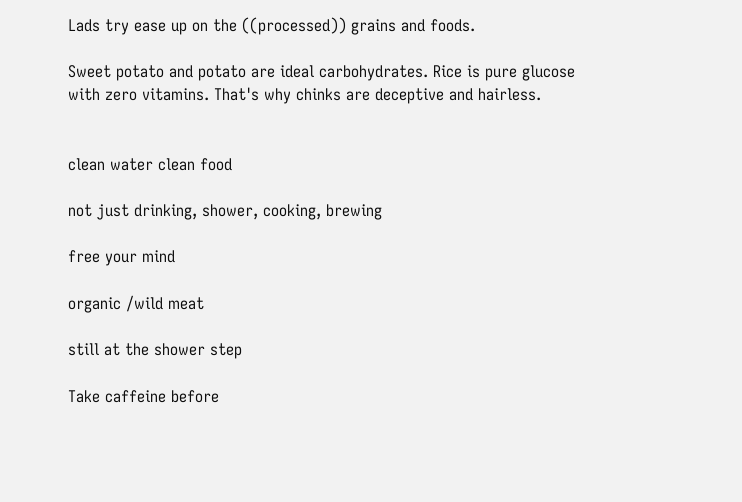Lads try ease up on the ((processed)) grains and foods.

Sweet potato and potato are ideal carbohydrates. Rice is pure glucose with zero vitamins. That's why chinks are deceptive and hairless.


clean water clean food

not just drinking, shower, cooking, brewing

free your mind

organic /wild meat

still at the shower step

Take caffeine before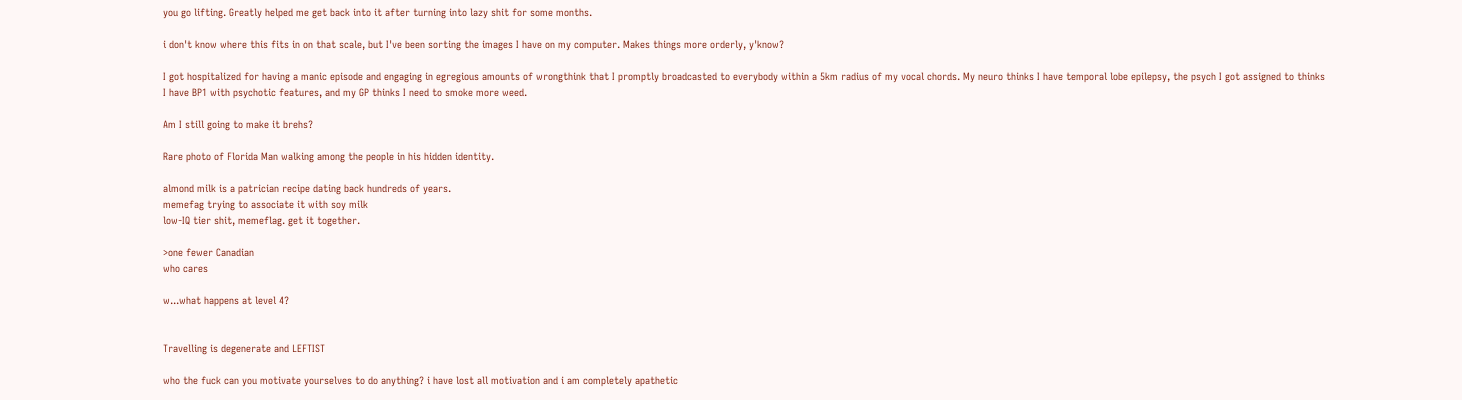you go lifting. Greatly helped me get back into it after turning into lazy shit for some months.

i don't know where this fits in on that scale, but I've been sorting the images I have on my computer. Makes things more orderly, y'know?

I got hospitalized for having a manic episode and engaging in egregious amounts of wrongthink that I promptly broadcasted to everybody within a 5km radius of my vocal chords. My neuro thinks I have temporal lobe epilepsy, the psych I got assigned to thinks I have BP1 with psychotic features, and my GP thinks I need to smoke more weed.

Am I still going to make it brehs?

Rare photo of Florida Man walking among the people in his hidden identity.

almond milk is a patrician recipe dating back hundreds of years.
memefag trying to associate it with soy milk
low-IQ tier shit, memeflag. get it together.

>one fewer Canadian
who cares

w...what happens at level 4?


Travelling is degenerate and LEFTIST

who the fuck can you motivate yourselves to do anything? i have lost all motivation and i am completely apathetic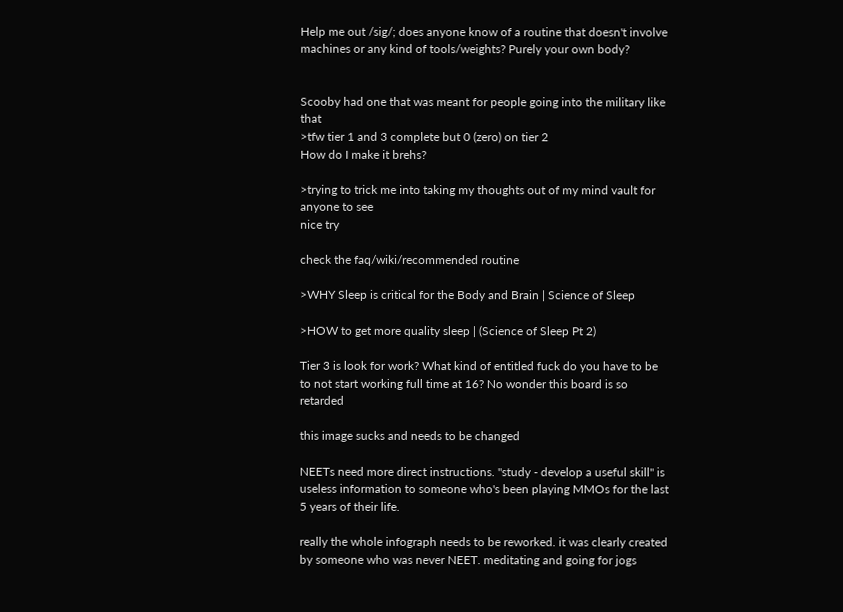Help me out /sig/; does anyone know of a routine that doesn't involve machines or any kind of tools/weights? Purely your own body?


Scooby had one that was meant for people going into the military like that
>tfw tier 1 and 3 complete but 0 (zero) on tier 2
How do I make it brehs?

>trying to trick me into taking my thoughts out of my mind vault for anyone to see
nice try

check the faq/wiki/recommended routine

>WHY Sleep is critical for the Body and Brain | Science of Sleep

>HOW to get more quality sleep | (Science of Sleep Pt 2)

Tier 3 is look for work? What kind of entitled fuck do you have to be to not start working full time at 16? No wonder this board is so retarded

this image sucks and needs to be changed

NEETs need more direct instructions. "study - develop a useful skill" is useless information to someone who's been playing MMOs for the last 5 years of their life.

really the whole infograph needs to be reworked. it was clearly created by someone who was never NEET. meditating and going for jogs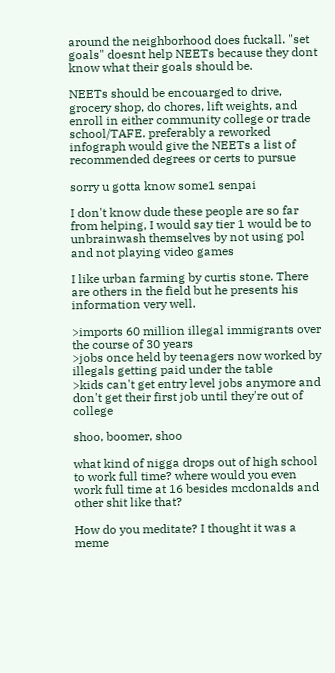around the neighborhood does fuckall. "set goals" doesnt help NEETs because they dont know what their goals should be.

NEETs should be encouarged to drive, grocery shop, do chores, lift weights, and enroll in either community college or trade school/TAFE. preferably a reworked infograph would give the NEETs a list of recommended degrees or certs to pursue

sorry u gotta know some1 senpai

I don't know dude these people are so far from helping, I would say tier 1 would be to unbrainwash themselves by not using pol and not playing video games

I like urban farming by curtis stone. There are others in the field but he presents his information very well.

>imports 60 million illegal immigrants over the course of 30 years
>jobs once held by teenagers now worked by illegals getting paid under the table
>kids can't get entry level jobs anymore and don't get their first job until they're out of college

shoo, boomer, shoo

what kind of nigga drops out of high school to work full time? where would you even work full time at 16 besides mcdonalds and other shit like that?

How do you meditate? I thought it was a meme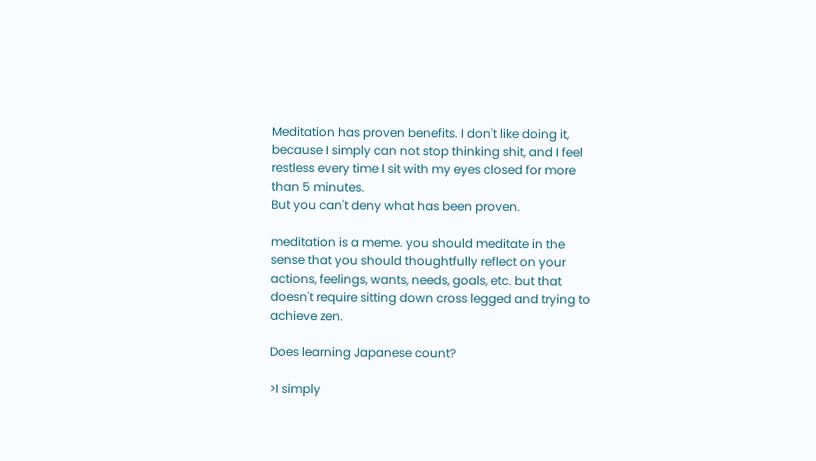Meditation has proven benefits. I don't like doing it, because I simply can not stop thinking shit, and I feel restless every time I sit with my eyes closed for more than 5 minutes.
But you can't deny what has been proven.

meditation is a meme. you should meditate in the sense that you should thoughtfully reflect on your actions, feelings, wants, needs, goals, etc. but that doesn't require sitting down cross legged and trying to achieve zen.

Does learning Japanese count?

>I simply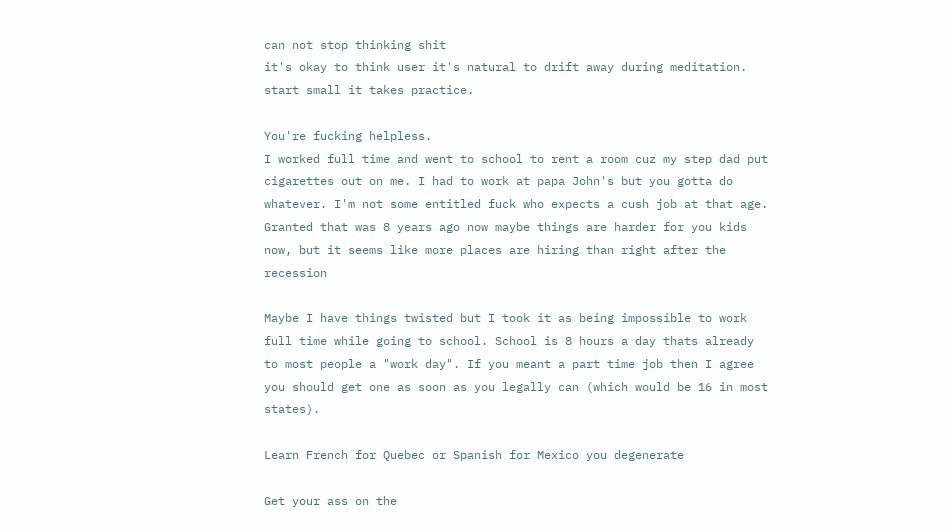can not stop thinking shit
it's okay to think user it's natural to drift away during meditation. start small it takes practice.

You're fucking helpless.
I worked full time and went to school to rent a room cuz my step dad put cigarettes out on me. I had to work at papa John's but you gotta do whatever. I'm not some entitled fuck who expects a cush job at that age. Granted that was 8 years ago now maybe things are harder for you kids now, but it seems like more places are hiring than right after the recession

Maybe I have things twisted but I took it as being impossible to work full time while going to school. School is 8 hours a day thats already to most people a "work day". If you meant a part time job then I agree you should get one as soon as you legally can (which would be 16 in most states).

Learn French for Quebec or Spanish for Mexico you degenerate

Get your ass on the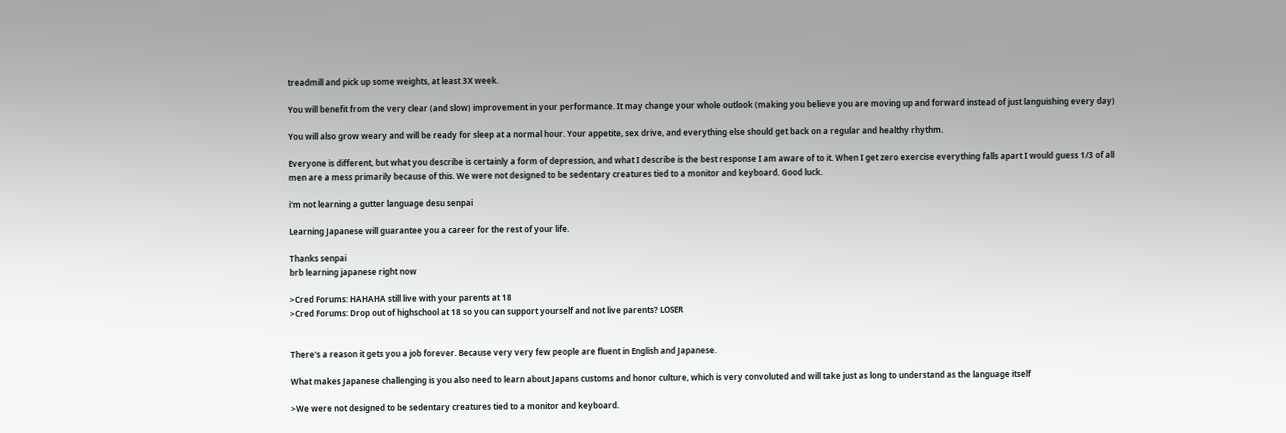treadmill and pick up some weights, at least 3X week.

You will benefit from the very clear (and slow) improvement in your performance. It may change your whole outlook (making you believe you are moving up and forward instead of just languishing every day)

You will also grow weary and will be ready for sleep at a normal hour. Your appetite, sex drive, and everything else should get back on a regular and healthy rhythm.

Everyone is different, but what you describe is certainly a form of depression, and what I describe is the best response I am aware of to it. When I get zero exercise everything falls apart I would guess 1/3 of all men are a mess primarily because of this. We were not designed to be sedentary creatures tied to a monitor and keyboard. Good luck.

i'm not learning a gutter language desu senpai

Learning Japanese will guarantee you a career for the rest of your life.

Thanks senpai
brb learning japanese right now

>Cred Forums: HAHAHA still live with your parents at 18
>Cred Forums: Drop out of highschool at 18 so you can support yourself and not live parents? LOSER


There's a reason it gets you a job forever. Because very very few people are fluent in English and Japanese.

What makes Japanese challenging is you also need to learn about Japans customs and honor culture, which is very convoluted and will take just as long to understand as the language itself

>We were not designed to be sedentary creatures tied to a monitor and keyboard.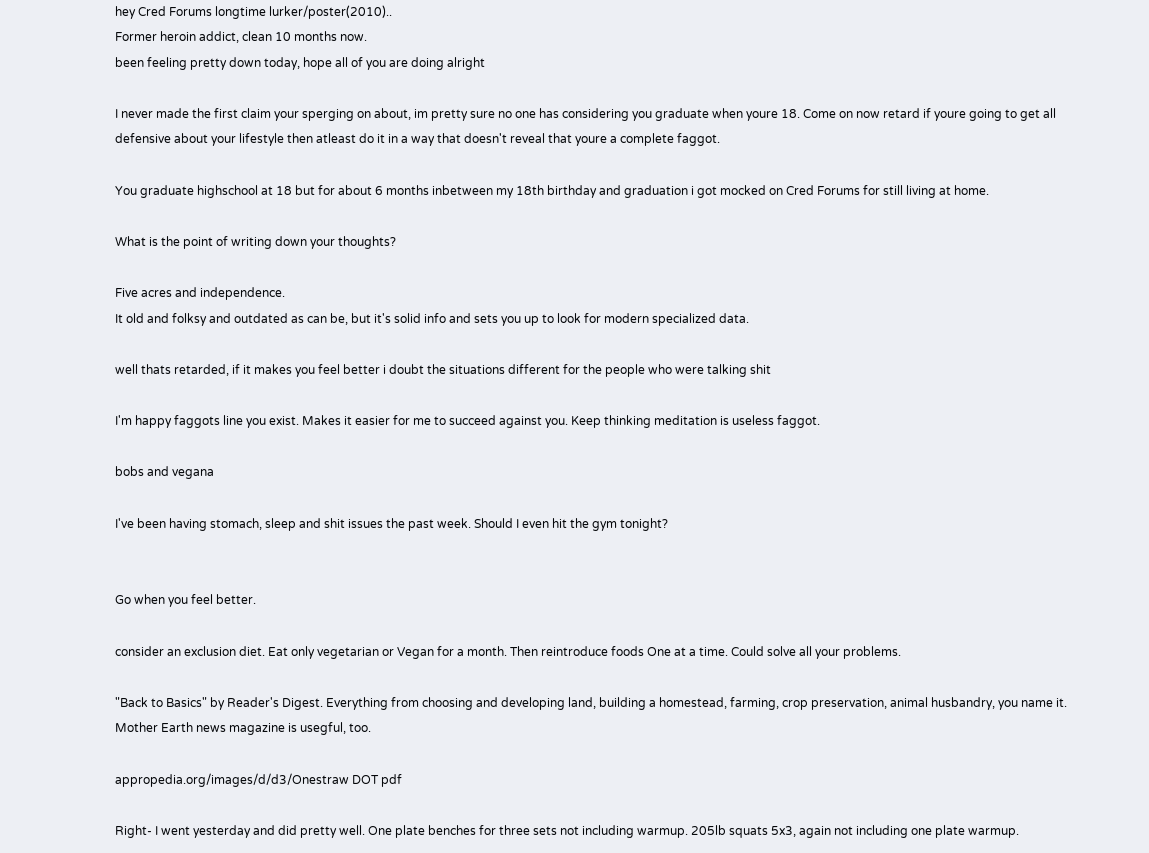hey Cred Forums longtime lurker/poster(2010)..
Former heroin addict, clean 10 months now.
been feeling pretty down today, hope all of you are doing alright

I never made the first claim your sperging on about, im pretty sure no one has considering you graduate when youre 18. Come on now retard if youre going to get all defensive about your lifestyle then atleast do it in a way that doesn't reveal that youre a complete faggot.

You graduate highschool at 18 but for about 6 months inbetween my 18th birthday and graduation i got mocked on Cred Forums for still living at home.

What is the point of writing down your thoughts?

Five acres and independence.
It old and folksy and outdated as can be, but it's solid info and sets you up to look for modern specialized data.

well thats retarded, if it makes you feel better i doubt the situations different for the people who were talking shit

I'm happy faggots line you exist. Makes it easier for me to succeed against you. Keep thinking meditation is useless faggot.

bobs and vegana

I've been having stomach, sleep and shit issues the past week. Should I even hit the gym tonight?


Go when you feel better.

consider an exclusion diet. Eat only vegetarian or Vegan for a month. Then reintroduce foods One at a time. Could solve all your problems.

"Back to Basics" by Reader's Digest. Everything from choosing and developing land, building a homestead, farming, crop preservation, animal husbandry, you name it. Mother Earth news magazine is usegful, too.

appropedia.org/images/d/d3/Onestraw DOT pdf

Right- I went yesterday and did pretty well. One plate benches for three sets not including warmup. 205lb squats 5x3, again not including one plate warmup.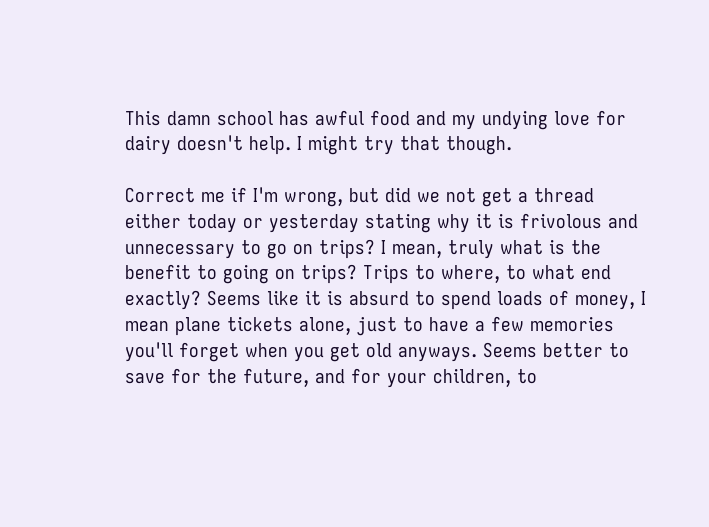This damn school has awful food and my undying love for dairy doesn't help. I might try that though.

Correct me if I'm wrong, but did we not get a thread either today or yesterday stating why it is frivolous and unnecessary to go on trips? I mean, truly what is the benefit to going on trips? Trips to where, to what end exactly? Seems like it is absurd to spend loads of money, I mean plane tickets alone, just to have a few memories you'll forget when you get old anyways. Seems better to save for the future, and for your children, to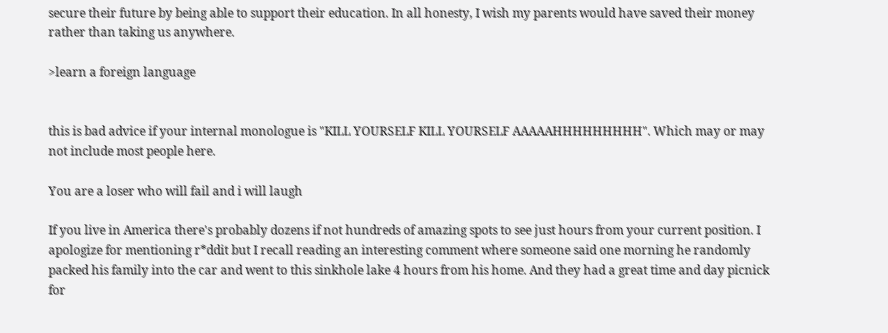secure their future by being able to support their education. In all honesty, I wish my parents would have saved their money rather than taking us anywhere.

>learn a foreign language


this is bad advice if your internal monologue is "KILL YOURSELF KILL YOURSELF AAAAAHHHHHHHHH". Which may or may not include most people here.

You are a loser who will fail and i will laugh

If you live in America there's probably dozens if not hundreds of amazing spots to see just hours from your current position. I apologize for mentioning r*ddit but I recall reading an interesting comment where someone said one morning he randomly packed his family into the car and went to this sinkhole lake 4 hours from his home. And they had a great time and day picnick for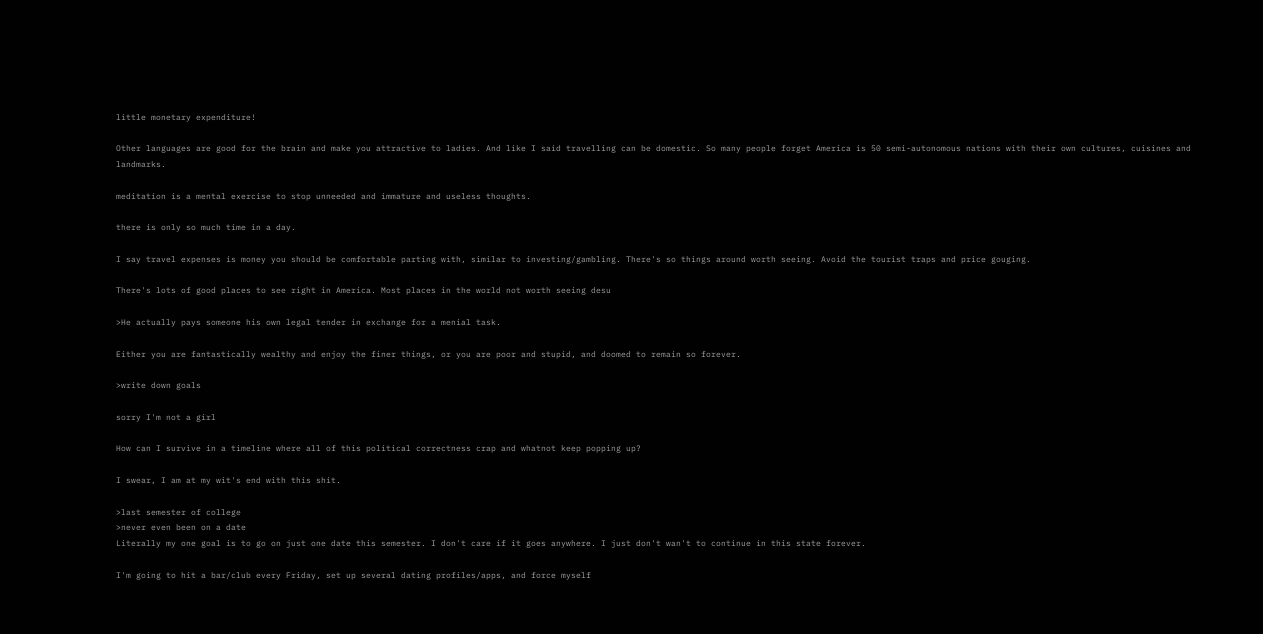little monetary expenditure!

Other languages are good for the brain and make you attractive to ladies. And like I said travelling can be domestic. So many people forget America is 50 semi-autonomous nations with their own cultures, cuisines and landmarks.

meditation is a mental exercise to stop unneeded and immature and useless thoughts.

there is only so much time in a day.

I say travel expenses is money you should be comfortable parting with, similar to investing/gambling. There's so things around worth seeing. Avoid the tourist traps and price gouging.

There's lots of good places to see right in America. Most places in the world not worth seeing desu

>He actually pays someone his own legal tender in exchange for a menial task.

Either you are fantastically wealthy and enjoy the finer things, or you are poor and stupid, and doomed to remain so forever.

>write down goals

sorry I'm not a girl

How can I survive in a timeline where all of this political correctness crap and whatnot keep popping up?

I swear, I am at my wit's end with this shit.

>last semester of college
>never even been on a date
Literally my one goal is to go on just one date this semester. I don't care if it goes anywhere. I just don't wan't to continue in this state forever.

I'm going to hit a bar/club every Friday, set up several dating profiles/apps, and force myself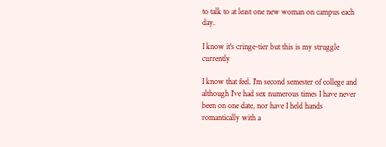to talk to at least one new woman on campus each day.

I know it's cringe-tier but this is my struggle currently

I know that feel. I'm second semester of college and although I've had sex numerous times I have never been on one date, nor have I held hands romantically with a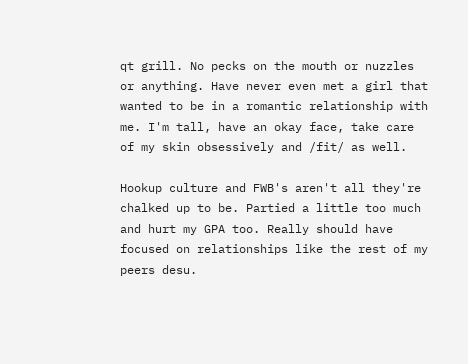qt grill. No pecks on the mouth or nuzzles or anything. Have never even met a girl that wanted to be in a romantic relationship with me. I'm tall, have an okay face, take care of my skin obsessively and /fit/ as well.

Hookup culture and FWB's aren't all they're chalked up to be. Partied a little too much and hurt my GPA too. Really should have focused on relationships like the rest of my peers desu.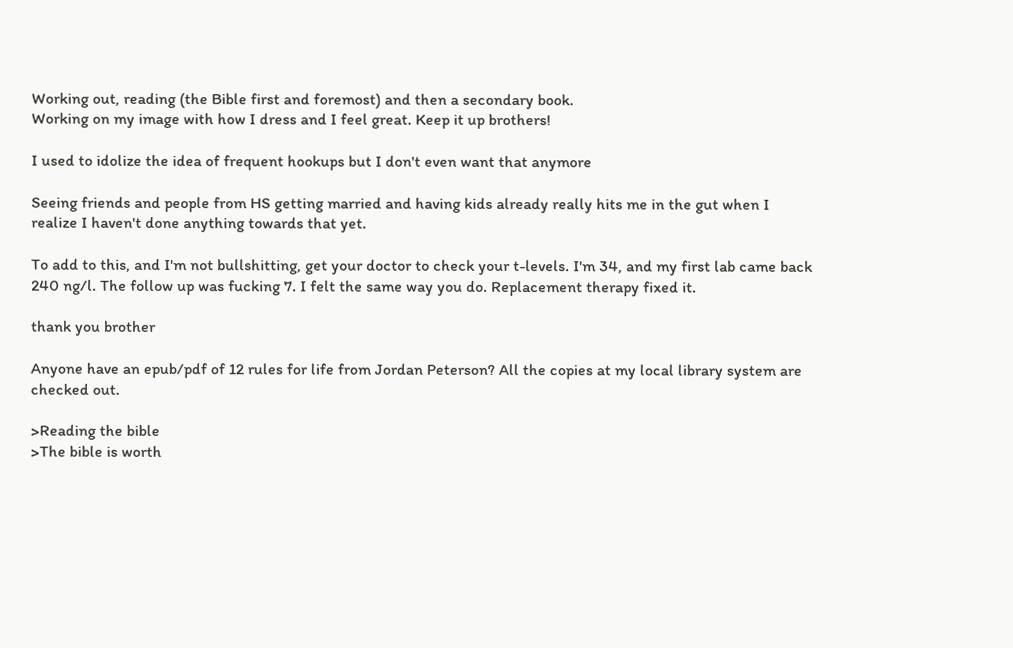Working out, reading (the Bible first and foremost) and then a secondary book.
Working on my image with how I dress and I feel great. Keep it up brothers!

I used to idolize the idea of frequent hookups but I don't even want that anymore

Seeing friends and people from HS getting married and having kids already really hits me in the gut when I realize I haven't done anything towards that yet.

To add to this, and I'm not bullshitting, get your doctor to check your t-levels. I'm 34, and my first lab came back 240 ng/l. The follow up was fucking 7. I felt the same way you do. Replacement therapy fixed it.

thank you brother

Anyone have an epub/pdf of 12 rules for life from Jordan Peterson? All the copies at my local library system are checked out.

>Reading the bible
>The bible is worth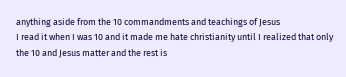anything aside from the 10 commandments and teachings of Jesus
I read it when I was 10 and it made me hate christianity until I realized that only the 10 and Jesus matter and the rest is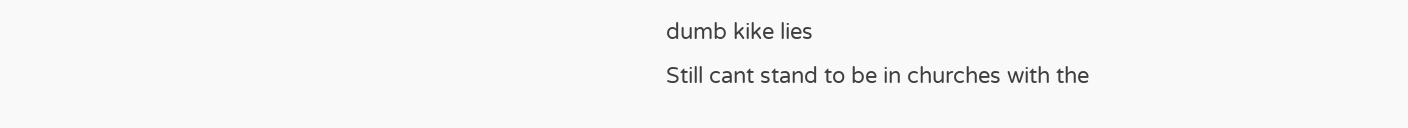dumb kike lies
Still cant stand to be in churches with the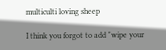multiculti loving sheep

I think you forgot to add "wipe your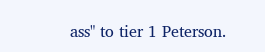ass" to tier 1 Peterson.